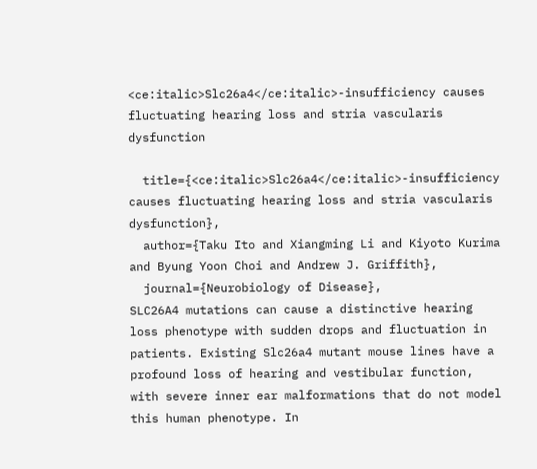<ce:italic>Slc26a4</ce:italic>-insufficiency causes fluctuating hearing loss and stria vascularis dysfunction

  title={<ce:italic>Slc26a4</ce:italic>-insufficiency causes fluctuating hearing loss and stria vascularis dysfunction},
  author={Taku Ito and Xiangming Li and Kiyoto Kurima and Byung Yoon Choi and Andrew J. Griffith},
  journal={Neurobiology of Disease},
SLC26A4 mutations can cause a distinctive hearing loss phenotype with sudden drops and fluctuation in patients. Existing Slc26a4 mutant mouse lines have a profound loss of hearing and vestibular function, with severe inner ear malformations that do not model this human phenotype. In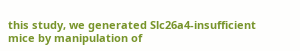this study, we generated Slc26a4-insufficient mice by manipulation of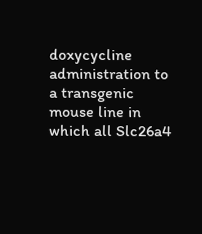doxycycline administration to a transgenic mouse line in which all Slc26a4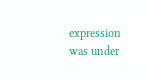expression was under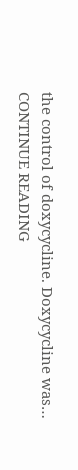the control of doxycycline. Doxycycline was… CONTINUE READING